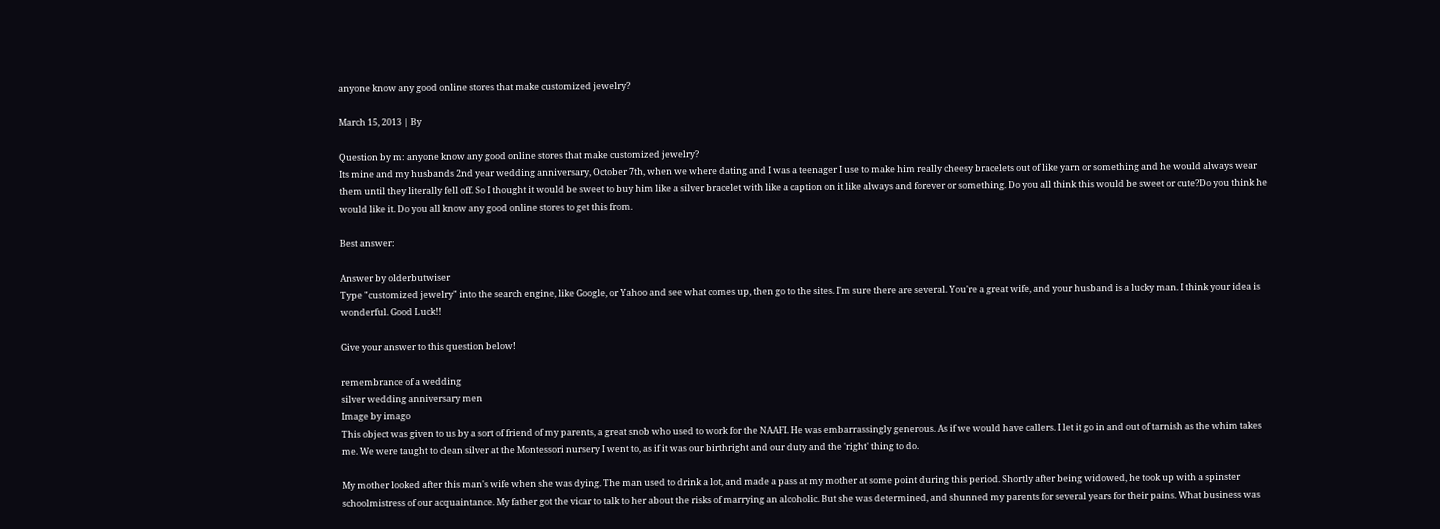anyone know any good online stores that make customized jewelry?

March 15, 2013 | By

Question by m: anyone know any good online stores that make customized jewelry?
Its mine and my husbands 2nd year wedding anniversary, October 7th, when we where dating and I was a teenager I use to make him really cheesy bracelets out of like yarn or something and he would always wear them until they literally fell off. So I thought it would be sweet to buy him like a silver bracelet with like a caption on it like always and forever or something. Do you all think this would be sweet or cute?Do you think he would like it. Do you all know any good online stores to get this from.

Best answer:

Answer by olderbutwiser
Type "customized jewelry" into the search engine, like Google, or Yahoo and see what comes up, then go to the sites. I'm sure there are several. You're a great wife, and your husband is a lucky man. I think your idea is wonderful. Good Luck!!

Give your answer to this question below!

remembrance of a wedding
silver wedding anniversary men
Image by imago
This object was given to us by a sort of friend of my parents, a great snob who used to work for the NAAFI. He was embarrassingly generous. As if we would have callers. I let it go in and out of tarnish as the whim takes me. We were taught to clean silver at the Montessori nursery I went to, as if it was our birthright and our duty and the 'right' thing to do.

My mother looked after this man's wife when she was dying. The man used to drink a lot, and made a pass at my mother at some point during this period. Shortly after being widowed, he took up with a spinster schoolmistress of our acquaintance. My father got the vicar to talk to her about the risks of marrying an alcoholic. But she was determined, and shunned my parents for several years for their pains. What business was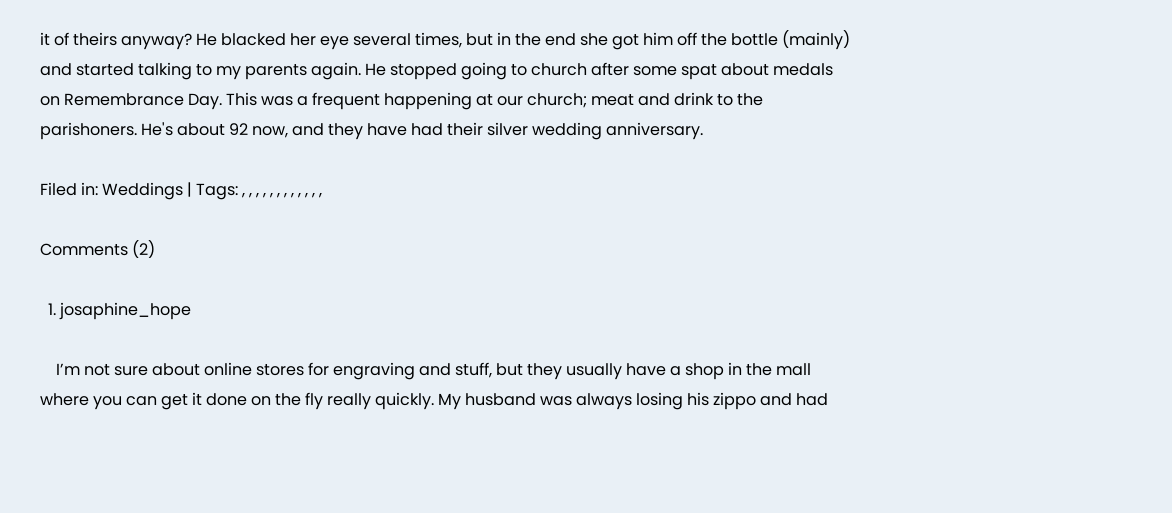it of theirs anyway? He blacked her eye several times, but in the end she got him off the bottle (mainly) and started talking to my parents again. He stopped going to church after some spat about medals on Remembrance Day. This was a frequent happening at our church; meat and drink to the parishoners. He's about 92 now, and they have had their silver wedding anniversary.

Filed in: Weddings | Tags: , , , , , , , , , , , ,

Comments (2)

  1. josaphine_hope

    I’m not sure about online stores for engraving and stuff, but they usually have a shop in the mall where you can get it done on the fly really quickly. My husband was always losing his zippo and had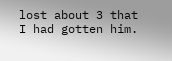lost about 3 that I had gotten him.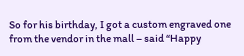So for his birthday, I got a custom engraved one from the vendor in the mall – said “Happy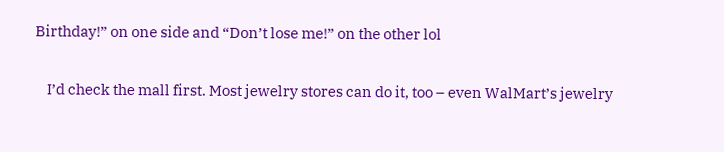Birthday!” on one side and “Don’t lose me!” on the other lol

    I’d check the mall first. Most jewelry stores can do it, too – even WalMart’s jewelry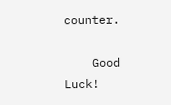counter.

    Good Luck!